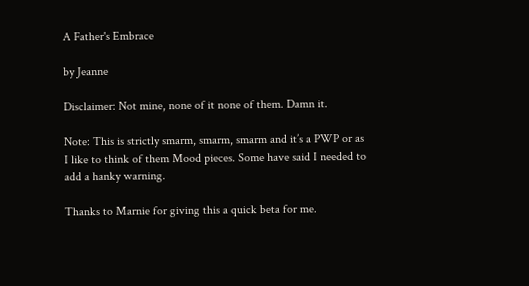A Father's Embrace

by Jeanne

Disclaimer: Not mine, none of it none of them. Damn it.

Note: This is strictly smarm, smarm, smarm and it’s a PWP or as I like to think of them Mood pieces. Some have said I needed to add a hanky warning.

Thanks to Marnie for giving this a quick beta for me.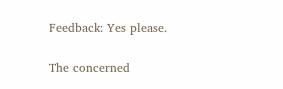Feedback: Yes please.

The concerned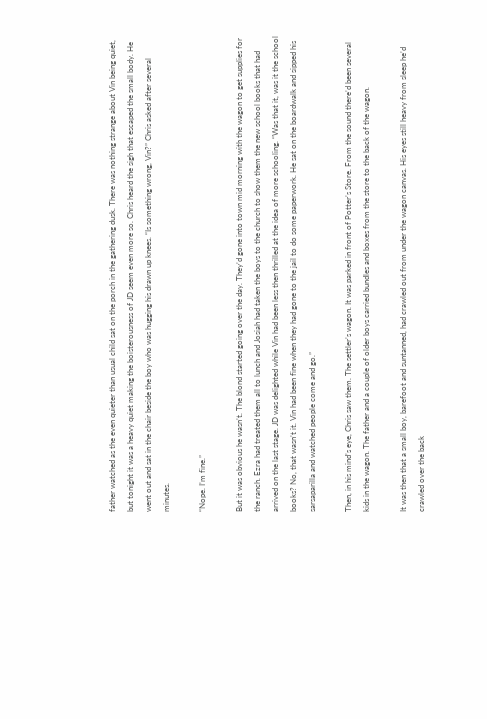father watched as the even quieter than usual child sat on the porch in the gathering dusk. There was nothing strange about Vin being quiet, but tonight it was a heavy quiet making the boisterousness of JD seem even more so. Chris heard the sigh that escaped the small body. He went out and sat in the chair beside the boy who was hugging his drawn up knees. “Is something wrong, Vin?” Chris asked after several minutes.

“Nope. I’m fine.”

But it was obvious he wasn’t. The blond started going over the day. They’d gone into town mid morning with the wagon to get supplies for the ranch. Ezra had treated them all to lunch and Josiah had taken the boys to the church to show them the new school books that had arrived on the last stage. JD was delighted while Vin had been less then thrilled at the idea of more schooling. “Was that it, was it the school books? No, that wasn’t it. Vin had been fine when they had gone to the jail to do some paperwork. He sat on the boardwalk and sipped his sarsaparilla and watched people come and go.”

Then, in his mind’s eye, Chris saw them. The settler’s wagon. It was parked in front of Potter’s Store. From the sound there’d been several kids in the wagon. The father and a couple of older boys carried bundles and boxes from the store to the back of the wagon.

It was then that a small boy, barefoot and suntanned, had crawled out from under the wagon canvas. His eyes still heavy from sleep he’d crawled over the back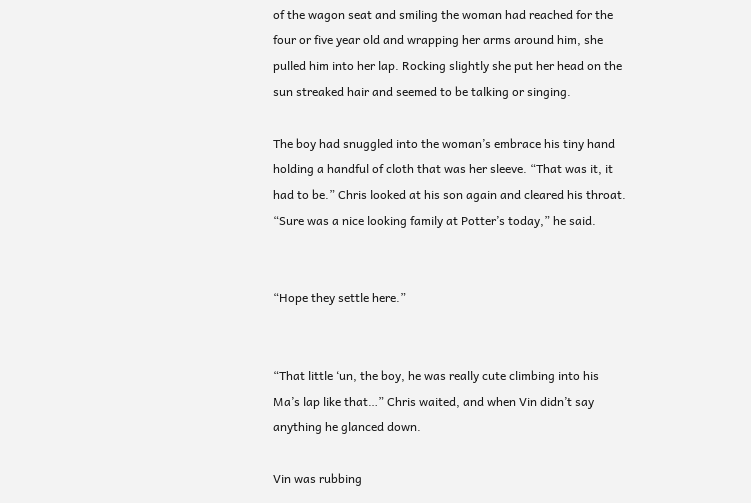of the wagon seat and smiling the woman had reached for the four or five year old and wrapping her arms around him, she pulled him into her lap. Rocking slightly she put her head on the sun streaked hair and seemed to be talking or singing.

The boy had snuggled into the woman’s embrace his tiny hand holding a handful of cloth that was her sleeve. “That was it, it had to be.” Chris looked at his son again and cleared his throat. “Sure was a nice looking family at Potter’s today,” he said.


“Hope they settle here.”


“That little ‘un, the boy, he was really cute climbing into his Ma’s lap like that…” Chris waited, and when Vin didn’t say anything he glanced down.

Vin was rubbing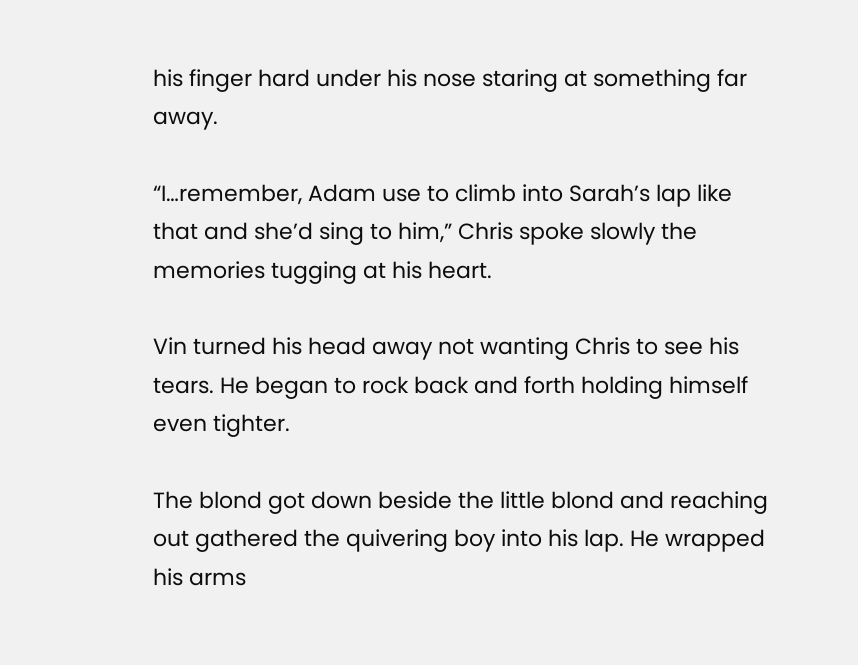his finger hard under his nose staring at something far away.

“I…remember, Adam use to climb into Sarah’s lap like that and she’d sing to him,” Chris spoke slowly the memories tugging at his heart.

Vin turned his head away not wanting Chris to see his tears. He began to rock back and forth holding himself even tighter.

The blond got down beside the little blond and reaching out gathered the quivering boy into his lap. He wrapped his arms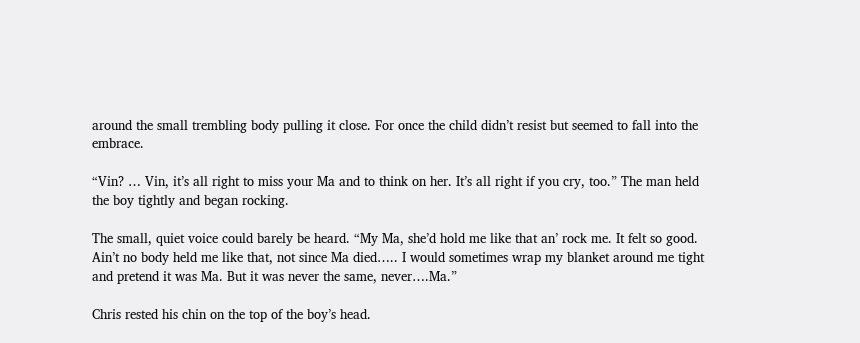around the small trembling body pulling it close. For once the child didn’t resist but seemed to fall into the embrace.

“Vin? … Vin, it’s all right to miss your Ma and to think on her. It’s all right if you cry, too.” The man held the boy tightly and began rocking.

The small, quiet voice could barely be heard. “My Ma, she’d hold me like that an’ rock me. It felt so good. Ain’t no body held me like that, not since Ma died….. I would sometimes wrap my blanket around me tight and pretend it was Ma. But it was never the same, never….Ma.”

Chris rested his chin on the top of the boy’s head.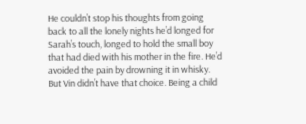He couldn’t stop his thoughts from going back to all the lonely nights he’d longed for Sarah’s touch, longed to hold the small boy that had died with his mother in the fire. He’d avoided the pain by drowning it in whisky. But Vin didn’t have that choice. Being a child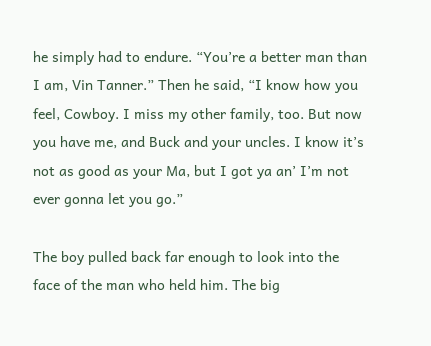he simply had to endure. “You’re a better man than I am, Vin Tanner.” Then he said, “I know how you feel, Cowboy. I miss my other family, too. But now you have me, and Buck and your uncles. I know it’s not as good as your Ma, but I got ya an’ I’m not ever gonna let you go.”

The boy pulled back far enough to look into the face of the man who held him. The big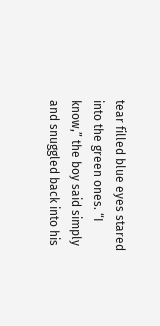tear filled blue eyes stared into the green ones. “I know,” the boy said simply and snuggled back into his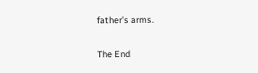father’s arms.

The End